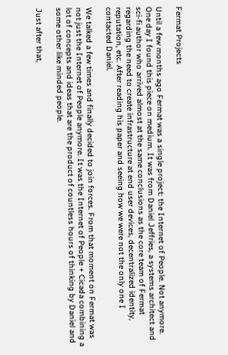Fermat Projects

Until a few months ago Fermat was a single project: the Internet of People. Not anymore. One day I found this piece on medium. It was from Daniel Jeffries, a systems architect and sci-fi author who arrived almost at the same conclusions as the core team of Fermat regarding the need to create infrastructure at end user devices, decentralized identity, reputation, etc. After reading his paper and seeing how we were not the only one I contacted Daniel.

We talked a few times and finally decided to join forces. From that moment on Fermat was not just the Internet of People anymore. It was the Internet of People + Cicada combining a lot of concepts and ideas that are the product of countless hours of thinking by Daniel and some other like minded people.

Just after that,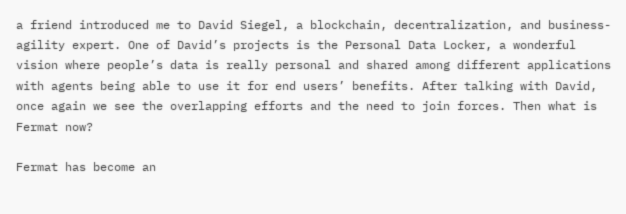a friend introduced me to David Siegel, a blockchain, decentralization, and business-agility expert. One of David’s projects is the Personal Data Locker, a wonderful vision where people’s data is really personal and shared among different applications with agents being able to use it for end users’ benefits. After talking with David, once again we see the overlapping efforts and the need to join forces. Then what is Fermat now?

Fermat has become an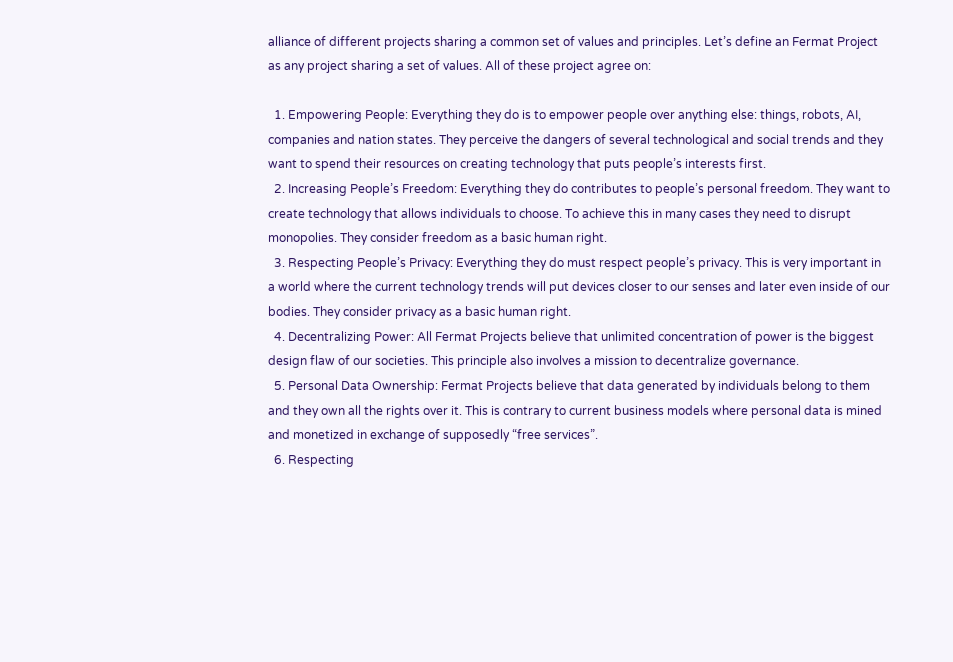alliance of different projects sharing a common set of values and principles. Let’s define an Fermat Project as any project sharing a set of values. All of these project agree on:

  1. Empowering People: Everything they do is to empower people over anything else: things, robots, AI, companies and nation states. They perceive the dangers of several technological and social trends and they want to spend their resources on creating technology that puts people’s interests first.
  2. Increasing People’s Freedom: Everything they do contributes to people’s personal freedom. They want to create technology that allows individuals to choose. To achieve this in many cases they need to disrupt monopolies. They consider freedom as a basic human right.
  3. Respecting People’s Privacy: Everything they do must respect people’s privacy. This is very important in a world where the current technology trends will put devices closer to our senses and later even inside of our bodies. They consider privacy as a basic human right.
  4. Decentralizing Power: All Fermat Projects believe that unlimited concentration of power is the biggest design flaw of our societies. This principle also involves a mission to decentralize governance.
  5. Personal Data Ownership: Fermat Projects believe that data generated by individuals belong to them and they own all the rights over it. This is contrary to current business models where personal data is mined and monetized in exchange of supposedly “free services”.
  6. Respecting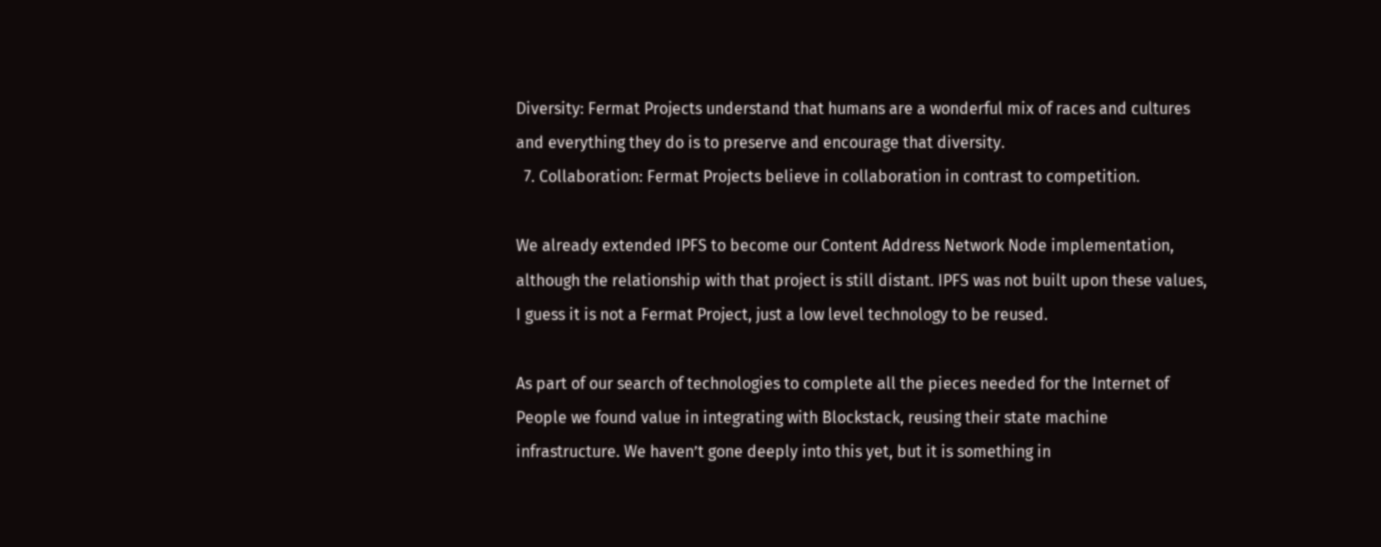Diversity: Fermat Projects understand that humans are a wonderful mix of races and cultures and everything they do is to preserve and encourage that diversity.
  7. Collaboration: Fermat Projects believe in collaboration in contrast to competition.

We already extended IPFS to become our Content Address Network Node implementation, although the relationship with that project is still distant. IPFS was not built upon these values, I guess it is not a Fermat Project, just a low level technology to be reused.

As part of our search of technologies to complete all the pieces needed for the Internet of People we found value in integrating with Blockstack, reusing their state machine infrastructure. We haven’t gone deeply into this yet, but it is something in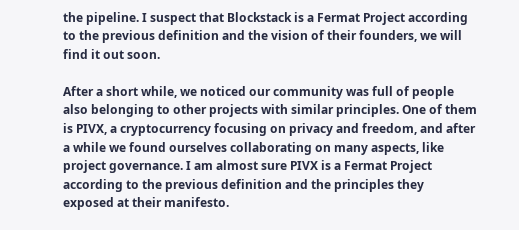the pipeline. I suspect that Blockstack is a Fermat Project according to the previous definition and the vision of their founders, we will find it out soon.

After a short while, we noticed our community was full of people also belonging to other projects with similar principles. One of them is PIVX, a cryptocurrency focusing on privacy and freedom, and after a while we found ourselves collaborating on many aspects, like project governance. I am almost sure PIVX is a Fermat Project according to the previous definition and the principles they exposed at their manifesto.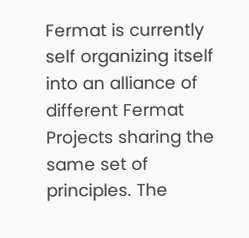Fermat is currently self organizing itself into an alliance of different Fermat Projects sharing the same set of principles. The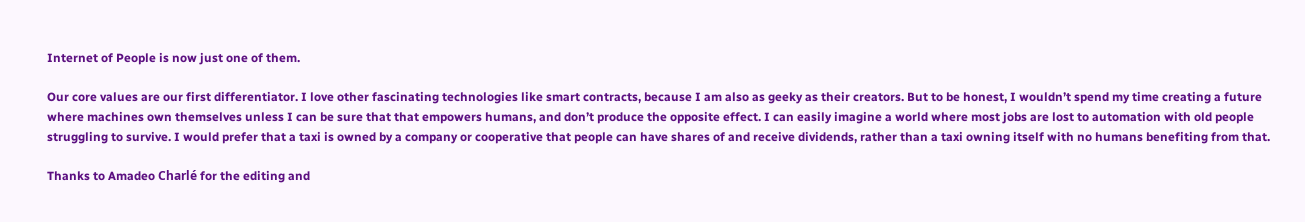Internet of People is now just one of them.

Our core values are our first differentiator. I love other fascinating technologies like smart contracts, because I am also as geeky as their creators. But to be honest, I wouldn’t spend my time creating a future where machines own themselves unless I can be sure that that empowers humans, and don’t produce the opposite effect. I can easily imagine a world where most jobs are lost to automation with old people struggling to survive. I would prefer that a taxi is owned by a company or cooperative that people can have shares of and receive dividends, rather than a taxi owning itself with no humans benefiting from that.

Thanks to Amadeo Charlé for the editing and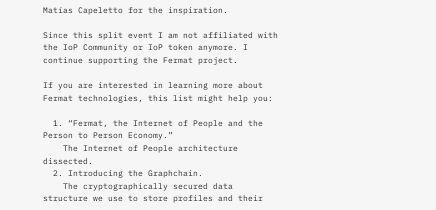Matías Capeletto for the inspiration.

Since this split event I am not affiliated with the IoP Community or IoP token anymore. I continue supporting the Fermat project.

If you are interested in learning more about Fermat technologies, this list might help you:

  1. “Fermat, the Internet of People and the Person to Person Economy.”
    The Internet of People architecture dissected.
  2. Introducing the Graphchain.
    The cryptographically secured data structure we use to store profiles and their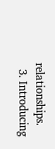relationships.
  3. Introducing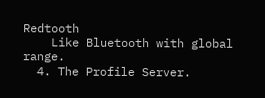Redtooth
    Like Bluetooth with global range.
  4. The Profile Server.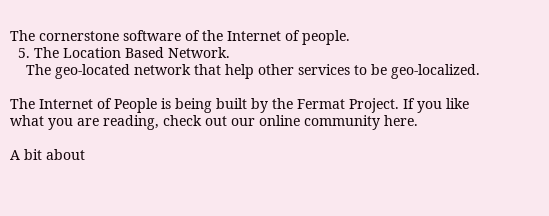The cornerstone software of the Internet of people.
  5. The Location Based Network.
    The geo-located network that help other services to be geo-localized.

The Internet of People is being built by the Fermat Project. If you like what you are reading, check out our online community here.

A bit about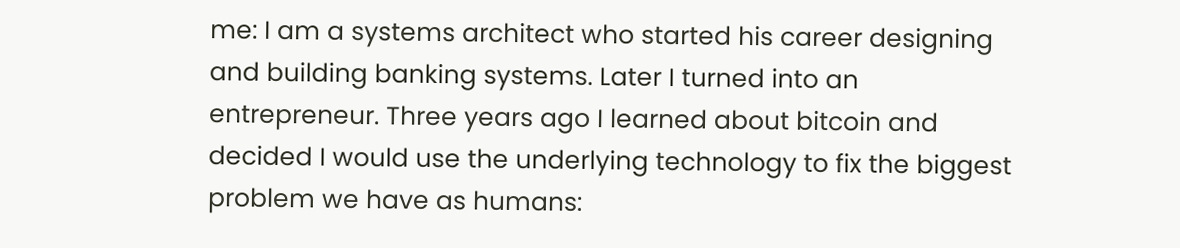me: I am a systems architect who started his career designing and building banking systems. Later I turned into an entrepreneur. Three years ago I learned about bitcoin and decided I would use the underlying technology to fix the biggest problem we have as humans: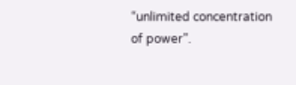“unlimited concentration of power”.